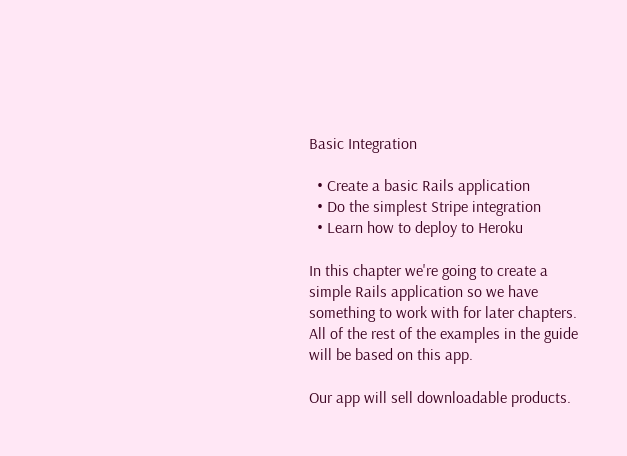Basic Integration

  • Create a basic Rails application
  • Do the simplest Stripe integration
  • Learn how to deploy to Heroku

In this chapter we're going to create a simple Rails application so we have something to work with for later chapters. All of the rest of the examples in the guide will be based on this app.

Our app will sell downloadable products.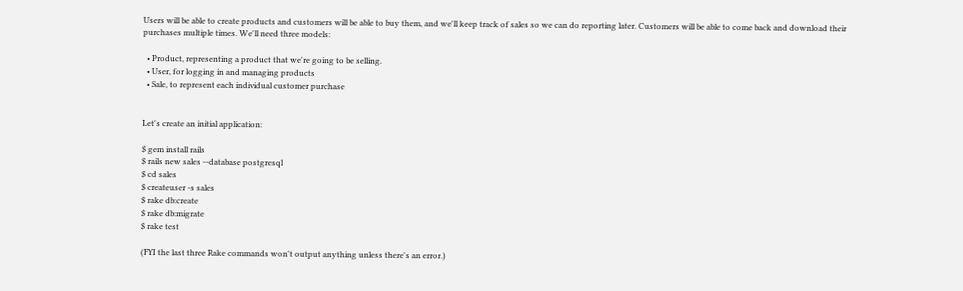Users will be able to create products and customers will be able to buy them, and we'll keep track of sales so we can do reporting later. Customers will be able to come back and download their purchases multiple times. We'll need three models:

  • Product, representing a product that we're going to be selling.
  • User, for logging in and managing products
  • Sale, to represent each individual customer purchase


Let's create an initial application:

$ gem install rails
$ rails new sales --database postgresql
$ cd sales
$ createuser -s sales
$ rake db:create
$ rake db:migrate
$ rake test

(FYI the last three Rake commands won't output anything unless there's an error.)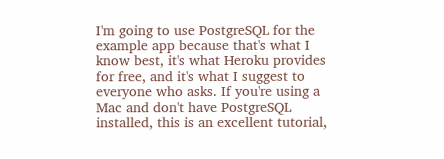I'm going to use PostgreSQL for the example app because that's what I know best, it's what Heroku provides for free, and it's what I suggest to everyone who asks. If you're using a Mac and don't have PostgreSQL installed, this is an excellent tutorial,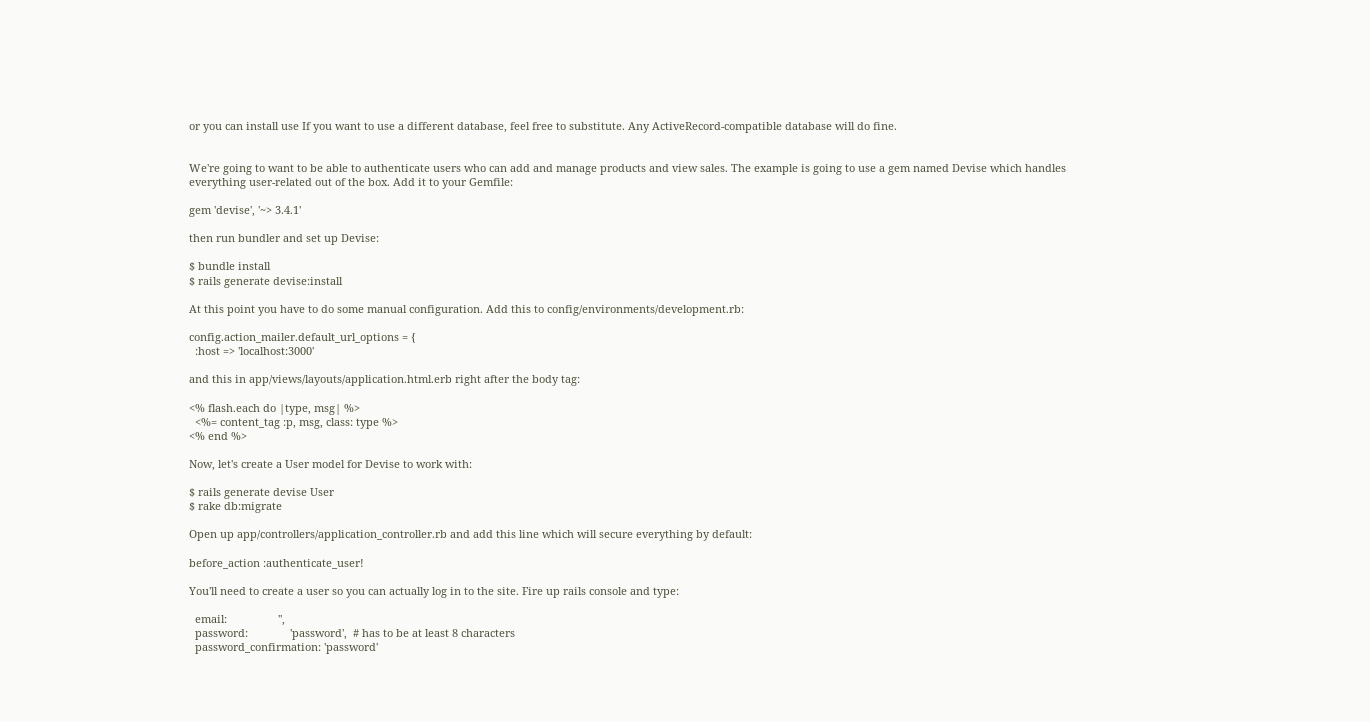or you can install use If you want to use a different database, feel free to substitute. Any ActiveRecord-compatible database will do fine.


We're going to want to be able to authenticate users who can add and manage products and view sales. The example is going to use a gem named Devise which handles everything user-related out of the box. Add it to your Gemfile:

gem 'devise', '~> 3.4.1'

then run bundler and set up Devise:

$ bundle install
$ rails generate devise:install

At this point you have to do some manual configuration. Add this to config/environments/development.rb:

config.action_mailer.default_url_options = {
  :host => 'localhost:3000'

and this in app/views/layouts/application.html.erb right after the body tag:

<% flash.each do |type, msg| %>
  <%= content_tag :p, msg, class: type %>
<% end %>

Now, let's create a User model for Devise to work with:

$ rails generate devise User
$ rake db:migrate

Open up app/controllers/application_controller.rb and add this line which will secure everything by default:

before_action :authenticate_user!

You'll need to create a user so you can actually log in to the site. Fire up rails console and type:

  email:                 '',
  password:              'password',  # has to be at least 8 characters
  password_confirmation: 'password'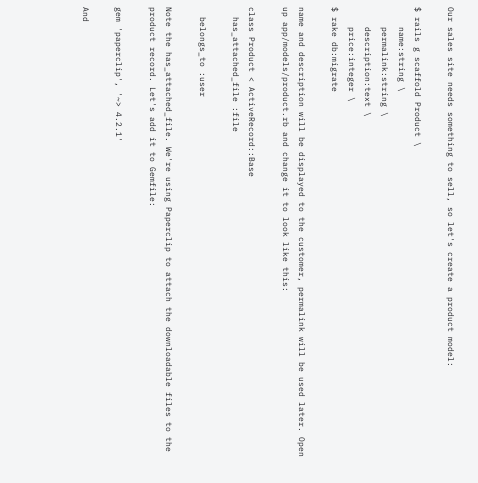Our sales site needs something to sell, so let's create a product model:

$ rails g scaffold Product \
    name:string \
    permalink:string \
    description:text \
    price:integer \
$ rake db:migrate

name and description will be displayed to the customer, permalink will be used later. Open up app/models/product.rb and change it to look like this:

class Product < ActiveRecord::Base
  has_attached_file :file

  belongs_to :user

Note the has_attached_file. We're using Paperclip to attach the downloadable files to the product record. Let's add it to Gemfile:

gem 'paperclip', '~> 4.2.1'

And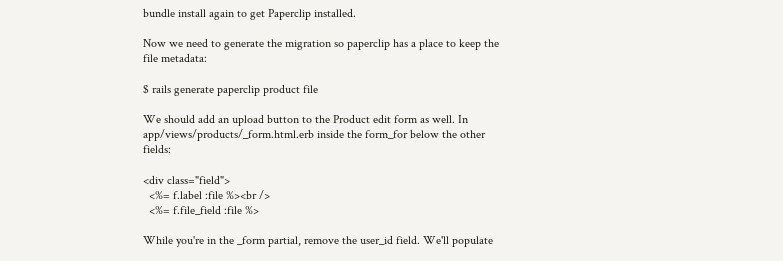bundle install again to get Paperclip installed.

Now we need to generate the migration so paperclip has a place to keep the file metadata:

$ rails generate paperclip product file

We should add an upload button to the Product edit form as well. In app/views/products/_form.html.erb inside the form_for below the other fields:

<div class="field">
  <%= f.label :file %><br />
  <%= f.file_field :file %>

While you're in the _form partial, remove the user_id field. We'll populate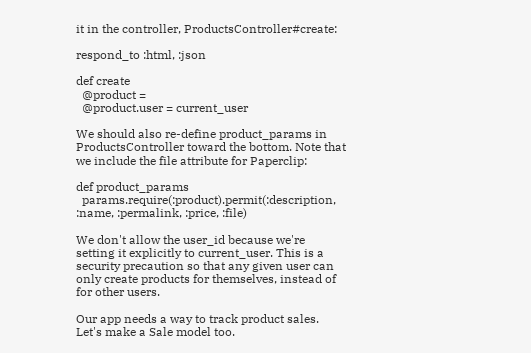it in the controller, ProductsController#create:

respond_to :html, :json

def create
  @product =
  @product.user = current_user

We should also re-define product_params in ProductsController toward the bottom. Note that we include the file attribute for Paperclip:

def product_params
  params.require(:product).permit(:description, :name, :permalink, :price, :file)

We don't allow the user_id because we're setting it explicitly to current_user. This is a security precaution so that any given user can only create products for themselves, instead of for other users.

Our app needs a way to track product sales. Let's make a Sale model too.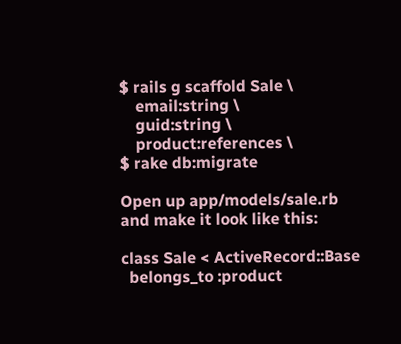$ rails g scaffold Sale \
    email:string \
    guid:string \
    product:references \
$ rake db:migrate

Open up app/models/sale.rb and make it look like this:

class Sale < ActiveRecord::Base
  belongs_to :product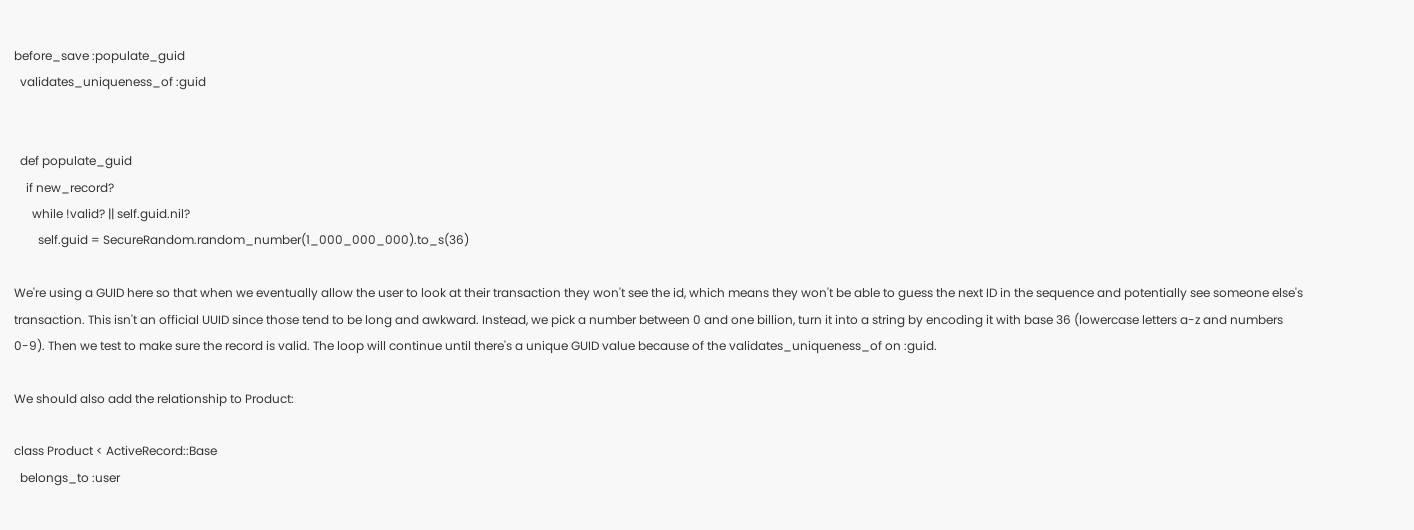before_save :populate_guid
  validates_uniqueness_of :guid


  def populate_guid
    if new_record?
      while !valid? || self.guid.nil?
        self.guid = SecureRandom.random_number(1_000_000_000).to_s(36)

We're using a GUID here so that when we eventually allow the user to look at their transaction they won't see the id, which means they won't be able to guess the next ID in the sequence and potentially see someone else's transaction. This isn't an official UUID since those tend to be long and awkward. Instead, we pick a number between 0 and one billion, turn it into a string by encoding it with base 36 (lowercase letters a-z and numbers 0-9). Then we test to make sure the record is valid. The loop will continue until there's a unique GUID value because of the validates_uniqueness_of on :guid.

We should also add the relationship to Product:

class Product < ActiveRecord::Base
  belongs_to :user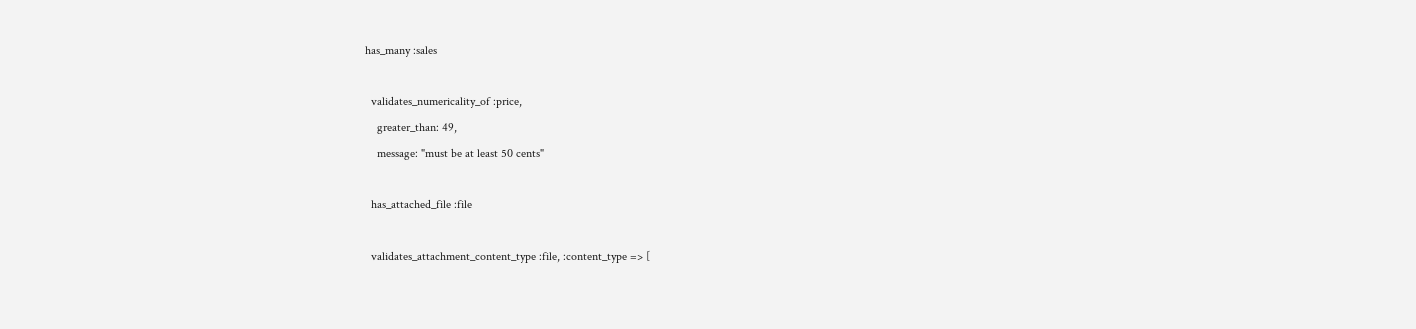has_many :sales

  validates_numericality_of :price,
    greater_than: 49,
    message: "must be at least 50 cents"

  has_attached_file :file

  validates_attachment_content_type :file, :content_type => [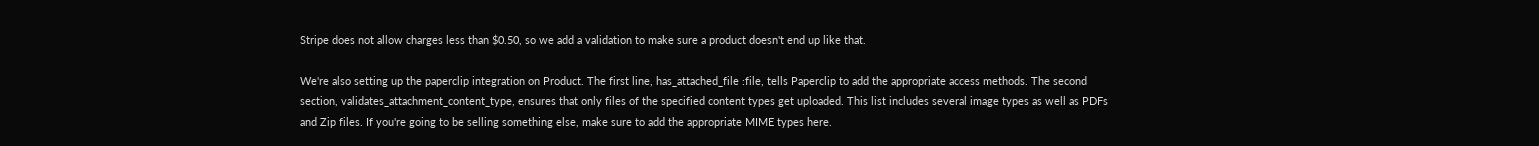Stripe does not allow charges less than $0.50, so we add a validation to make sure a product doesn't end up like that.

We're also setting up the paperclip integration on Product. The first line, has_attached_file :file, tells Paperclip to add the appropriate access methods. The second section, validates_attachment_content_type, ensures that only files of the specified content types get uploaded. This list includes several image types as well as PDFs and Zip files. If you're going to be selling something else, make sure to add the appropriate MIME types here.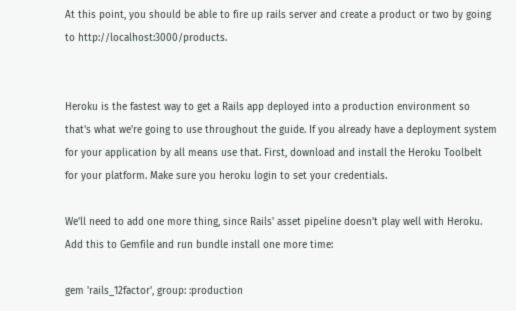At this point, you should be able to fire up rails server and create a product or two by going to http://localhost:3000/products.


Heroku is the fastest way to get a Rails app deployed into a production environment so that's what we're going to use throughout the guide. If you already have a deployment system for your application by all means use that. First, download and install the Heroku Toolbelt for your platform. Make sure you heroku login to set your credentials.

We'll need to add one more thing, since Rails' asset pipeline doesn't play well with Heroku. Add this to Gemfile and run bundle install one more time:

gem 'rails_12factor', group: :production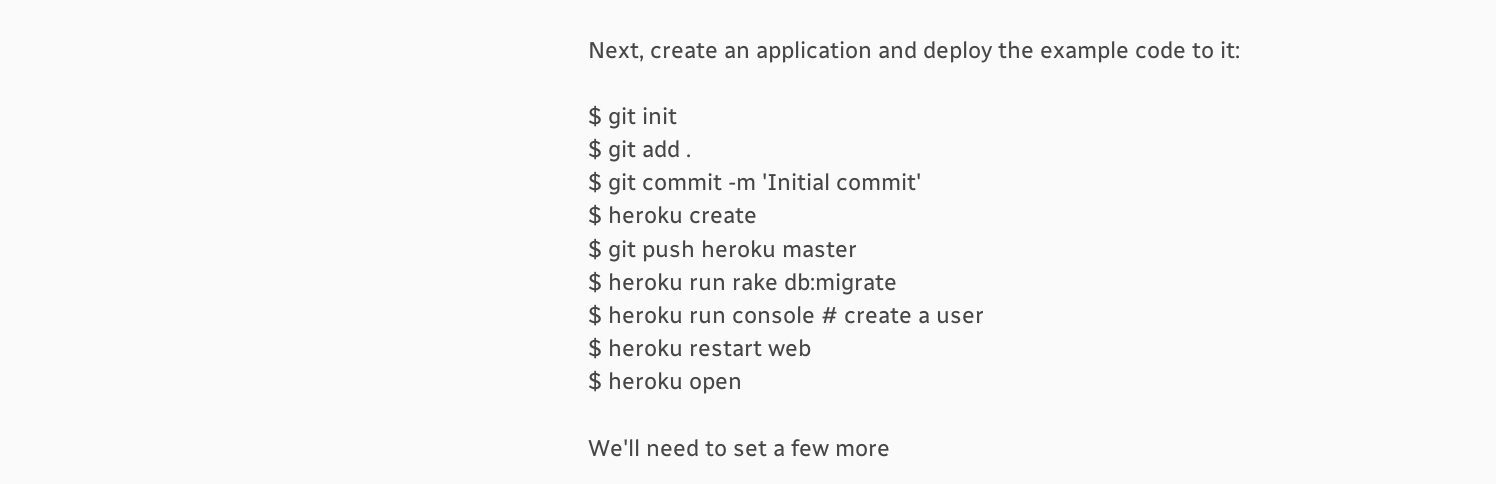Next, create an application and deploy the example code to it:

$ git init
$ git add .
$ git commit -m 'Initial commit'
$ heroku create
$ git push heroku master
$ heroku run rake db:migrate
$ heroku run console # create a user
$ heroku restart web
$ heroku open

We'll need to set a few more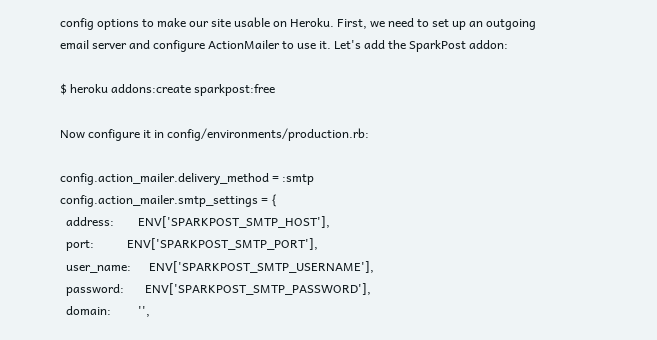config options to make our site usable on Heroku. First, we need to set up an outgoing email server and configure ActionMailer to use it. Let's add the SparkPost addon:

$ heroku addons:create sparkpost:free

Now configure it in config/environments/production.rb:

config.action_mailer.delivery_method = :smtp
config.action_mailer.smtp_settings = {
  address:        ENV['SPARKPOST_SMTP_HOST'],
  port:           ENV['SPARKPOST_SMTP_PORT'],
  user_name:      ENV['SPARKPOST_SMTP_USERNAME'],
  password:       ENV['SPARKPOST_SMTP_PASSWORD'],
  domain:         '',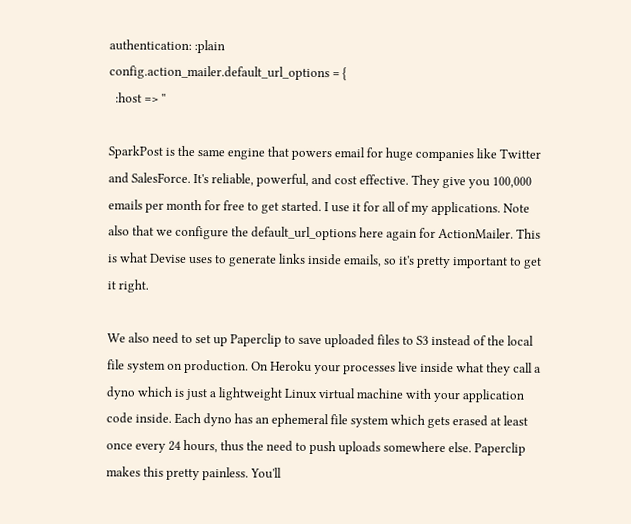authentication: :plain
config.action_mailer.default_url_options = {
  :host => ''

SparkPost is the same engine that powers email for huge companies like Twitter and SalesForce. It's reliable, powerful, and cost effective. They give you 100,000 emails per month for free to get started. I use it for all of my applications. Note also that we configure the default_url_options here again for ActionMailer. This is what Devise uses to generate links inside emails, so it's pretty important to get it right.

We also need to set up Paperclip to save uploaded files to S3 instead of the local file system on production. On Heroku your processes live inside what they call a dyno which is just a lightweight Linux virtual machine with your application code inside. Each dyno has an ephemeral file system which gets erased at least once every 24 hours, thus the need to push uploads somewhere else. Paperclip makes this pretty painless. You'll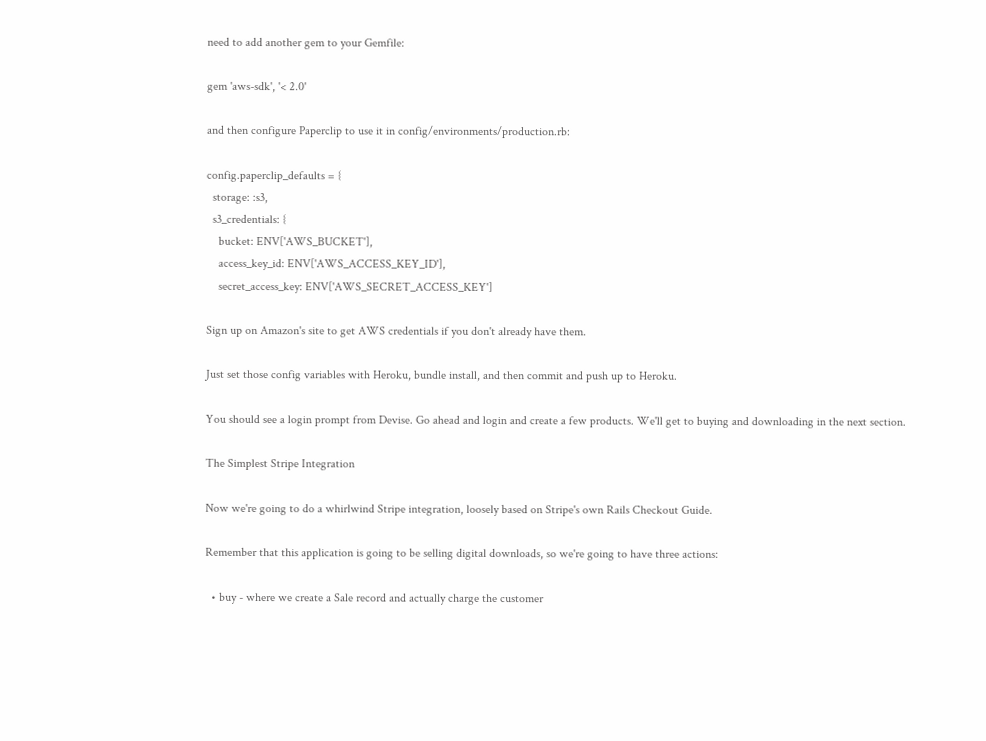need to add another gem to your Gemfile:

gem 'aws-sdk', '< 2.0'

and then configure Paperclip to use it in config/environments/production.rb:

config.paperclip_defaults = {
  storage: :s3,
  s3_credentials: {
    bucket: ENV['AWS_BUCKET'],
    access_key_id: ENV['AWS_ACCESS_KEY_ID'],
    secret_access_key: ENV['AWS_SECRET_ACCESS_KEY']

Sign up on Amazon's site to get AWS credentials if you don't already have them.

Just set those config variables with Heroku, bundle install, and then commit and push up to Heroku.

You should see a login prompt from Devise. Go ahead and login and create a few products. We'll get to buying and downloading in the next section.

The Simplest Stripe Integration

Now we're going to do a whirlwind Stripe integration, loosely based on Stripe's own Rails Checkout Guide.

Remember that this application is going to be selling digital downloads, so we're going to have three actions:

  • buy - where we create a Sale record and actually charge the customer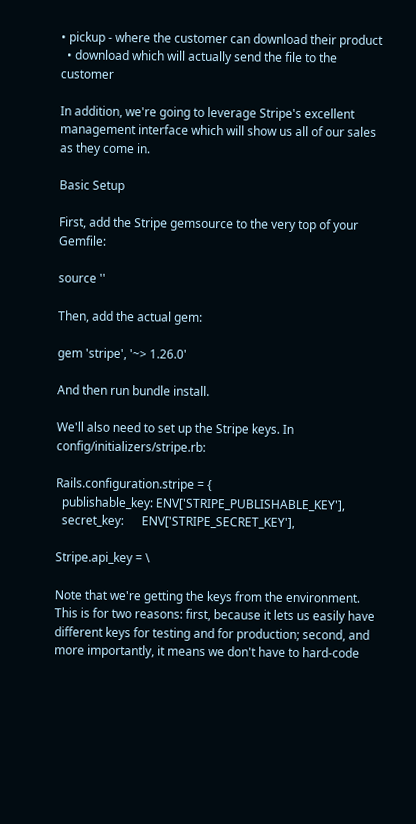• pickup - where the customer can download their product
  • download which will actually send the file to the customer

In addition, we're going to leverage Stripe's excellent management interface which will show us all of our sales as they come in.

Basic Setup

First, add the Stripe gemsource to the very top of your Gemfile:

source ''

Then, add the actual gem:

gem 'stripe', '~> 1.26.0'

And then run bundle install.

We'll also need to set up the Stripe keys. In config/initializers/stripe.rb:

Rails.configuration.stripe = {
  publishable_key: ENV['STRIPE_PUBLISHABLE_KEY'],
  secret_key:      ENV['STRIPE_SECRET_KEY'],

Stripe.api_key = \

Note that we're getting the keys from the environment. This is for two reasons: first, because it lets us easily have different keys for testing and for production; second, and more importantly, it means we don't have to hard-code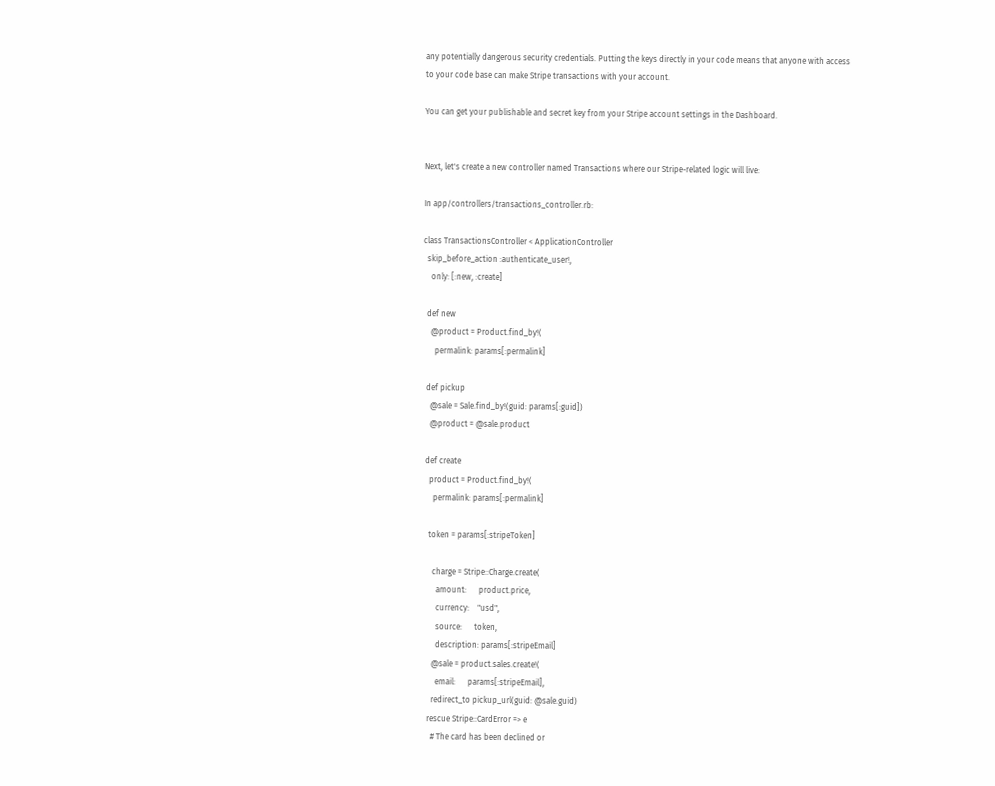any potentially dangerous security credentials. Putting the keys directly in your code means that anyone with access to your code base can make Stripe transactions with your account.

You can get your publishable and secret key from your Stripe account settings in the Dashboard.


Next, let's create a new controller named Transactions where our Stripe-related logic will live:

In app/controllers/transactions_controller.rb:

class TransactionsController < ApplicationController
  skip_before_action :authenticate_user!,
    only: [:new, :create]

  def new
    @product = Product.find_by!(
      permalink: params[:permalink]

  def pickup
    @sale = Sale.find_by!(guid: params[:guid])
    @product = @sale.product

  def create
    product = Product.find_by!(
      permalink: params[:permalink]

    token = params[:stripeToken]

      charge = Stripe::Charge.create(
        amount:      product.price,
        currency:    "usd",
        source:      token,
        description: params[:stripeEmail]
      @sale = product.sales.create!(
        email:      params[:stripeEmail],
      redirect_to pickup_url(guid: @sale.guid)
    rescue Stripe::CardError => e
      # The card has been declined or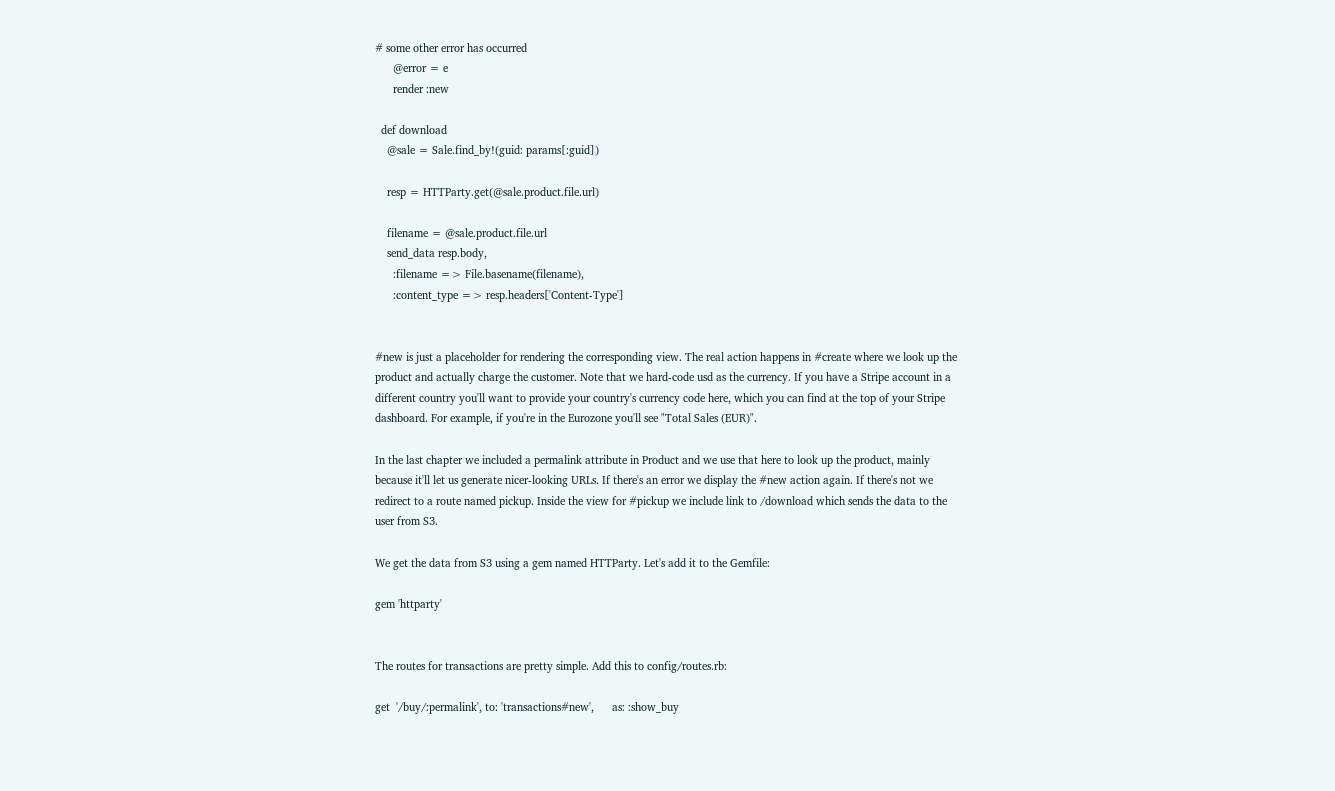# some other error has occurred
      @error = e
      render :new

  def download
    @sale = Sale.find_by!(guid: params[:guid])

    resp = HTTParty.get(@sale.product.file.url)

    filename = @sale.product.file.url
    send_data resp.body,
      :filename => File.basename(filename),
      :content_type => resp.headers['Content-Type']


#new is just a placeholder for rendering the corresponding view. The real action happens in #create where we look up the product and actually charge the customer. Note that we hard-code usd as the currency. If you have a Stripe account in a different country you'll want to provide your country's currency code here, which you can find at the top of your Stripe dashboard. For example, if you're in the Eurozone you'll see "Total Sales (EUR)".

In the last chapter we included a permalink attribute in Product and we use that here to look up the product, mainly because it'll let us generate nicer-looking URLs. If there's an error we display the #new action again. If there's not we redirect to a route named pickup. Inside the view for #pickup we include link to /download which sends the data to the user from S3.

We get the data from S3 using a gem named HTTParty. Let's add it to the Gemfile:

gem 'httparty'


The routes for transactions are pretty simple. Add this to config/routes.rb:

get  '/buy/:permalink', to: 'transactions#new',      as: :show_buy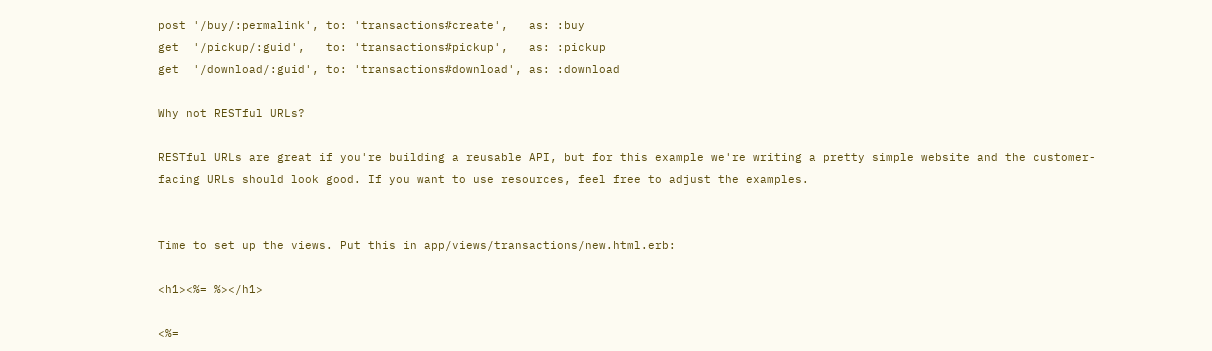post '/buy/:permalink', to: 'transactions#create',   as: :buy
get  '/pickup/:guid',   to: 'transactions#pickup',   as: :pickup
get  '/download/:guid', to: 'transactions#download', as: :download

Why not RESTful URLs?

RESTful URLs are great if you're building a reusable API, but for this example we're writing a pretty simple website and the customer-facing URLs should look good. If you want to use resources, feel free to adjust the examples.


Time to set up the views. Put this in app/views/transactions/new.html.erb:

<h1><%= %></h1>

<%=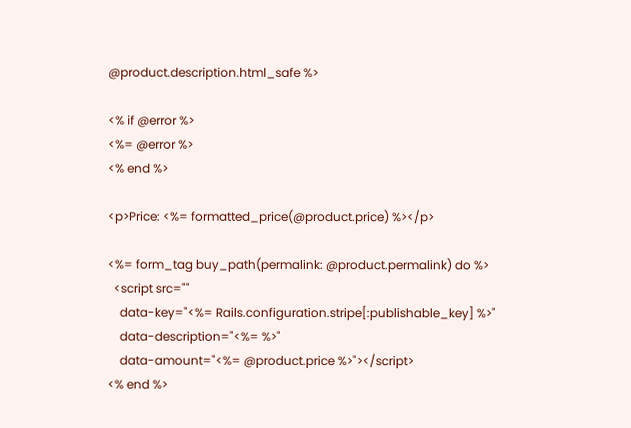@product.description.html_safe %>

<% if @error %>
<%= @error %>
<% end %>

<p>Price: <%= formatted_price(@product.price) %></p>

<%= form_tag buy_path(permalink: @product.permalink) do %>
  <script src=""
    data-key="<%= Rails.configuration.stripe[:publishable_key] %>"
    data-description="<%= %>"
    data-amount="<%= @product.price %>"></script>
<% end %>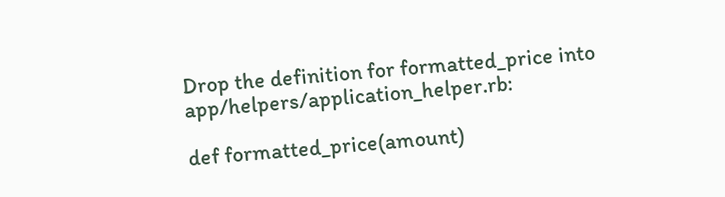Drop the definition for formatted_price into app/helpers/application_helper.rb:

def formatted_price(amount)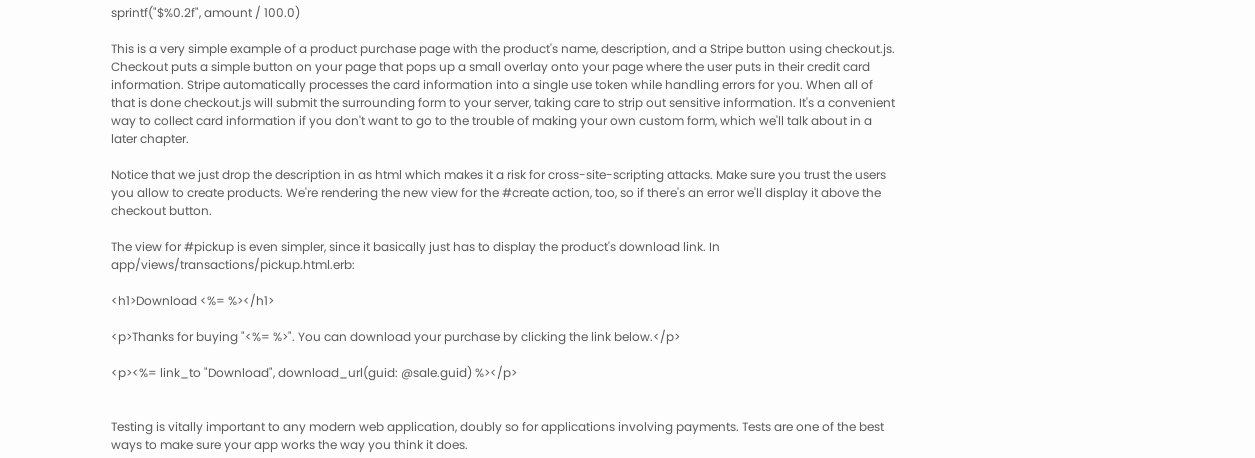sprintf("$%0.2f", amount / 100.0)

This is a very simple example of a product purchase page with the product's name, description, and a Stripe button using checkout.js. Checkout puts a simple button on your page that pops up a small overlay onto your page where the user puts in their credit card information. Stripe automatically processes the card information into a single use token while handling errors for you. When all of that is done checkout.js will submit the surrounding form to your server, taking care to strip out sensitive information. It's a convenient way to collect card information if you don't want to go to the trouble of making your own custom form, which we'll talk about in a later chapter.

Notice that we just drop the description in as html which makes it a risk for cross-site-scripting attacks. Make sure you trust the users you allow to create products. We're rendering the new view for the #create action, too, so if there's an error we'll display it above the checkout button.

The view for #pickup is even simpler, since it basically just has to display the product's download link. In app/views/transactions/pickup.html.erb:

<h1>Download <%= %></h1>

<p>Thanks for buying "<%= %>". You can download your purchase by clicking the link below.</p>

<p><%= link_to "Download", download_url(guid: @sale.guid) %></p>


Testing is vitally important to any modern web application, doubly so for applications involving payments. Tests are one of the best ways to make sure your app works the way you think it does.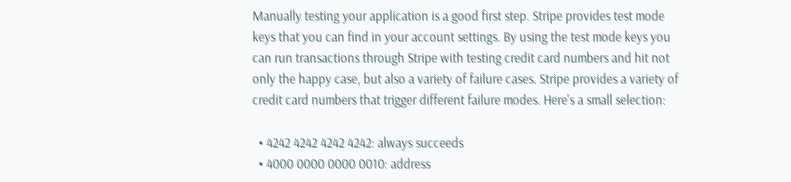Manually testing your application is a good first step. Stripe provides test mode keys that you can find in your account settings. By using the test mode keys you can run transactions through Stripe with testing credit card numbers and hit not only the happy case, but also a variety of failure cases. Stripe provides a variety of credit card numbers that trigger different failure modes. Here's a small selection:

  • 4242 4242 4242 4242: always succeeds
  • 4000 0000 0000 0010: address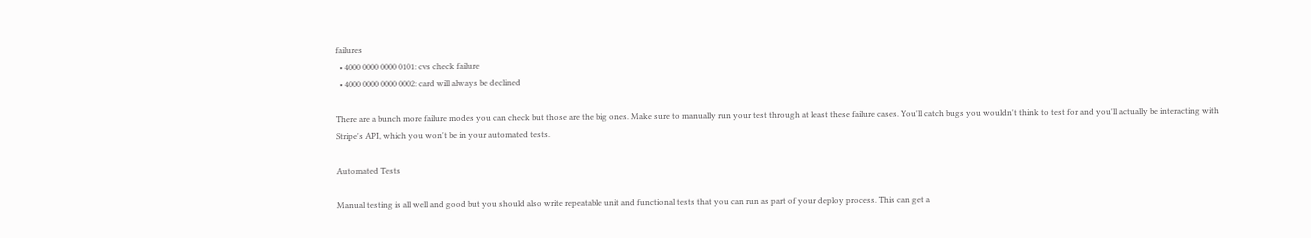failures
  • 4000 0000 0000 0101: cvs check failure
  • 4000 0000 0000 0002: card will always be declined

There are a bunch more failure modes you can check but those are the big ones. Make sure to manually run your test through at least these failure cases. You'll catch bugs you wouldn't think to test for and you'll actually be interacting with Stripe's API, which you won't be in your automated tests.

Automated Tests

Manual testing is all well and good but you should also write repeatable unit and functional tests that you can run as part of your deploy process. This can get a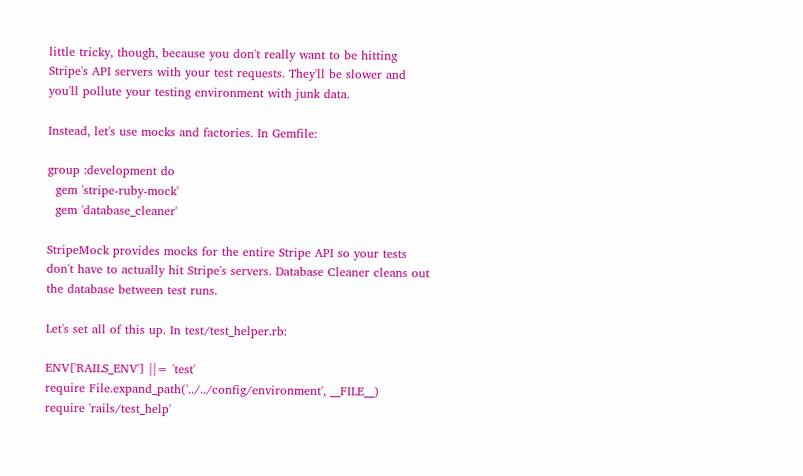little tricky, though, because you don't really want to be hitting Stripe's API servers with your test requests. They'll be slower and you'll pollute your testing environment with junk data.

Instead, let's use mocks and factories. In Gemfile:

group :development do
  gem 'stripe-ruby-mock'
  gem 'database_cleaner'

StripeMock provides mocks for the entire Stripe API so your tests don't have to actually hit Stripe's servers. Database Cleaner cleans out the database between test runs.

Let's set all of this up. In test/test_helper.rb:

ENV['RAILS_ENV'] ||= 'test'
require File.expand_path('../../config/environment', __FILE__)
require 'rails/test_help'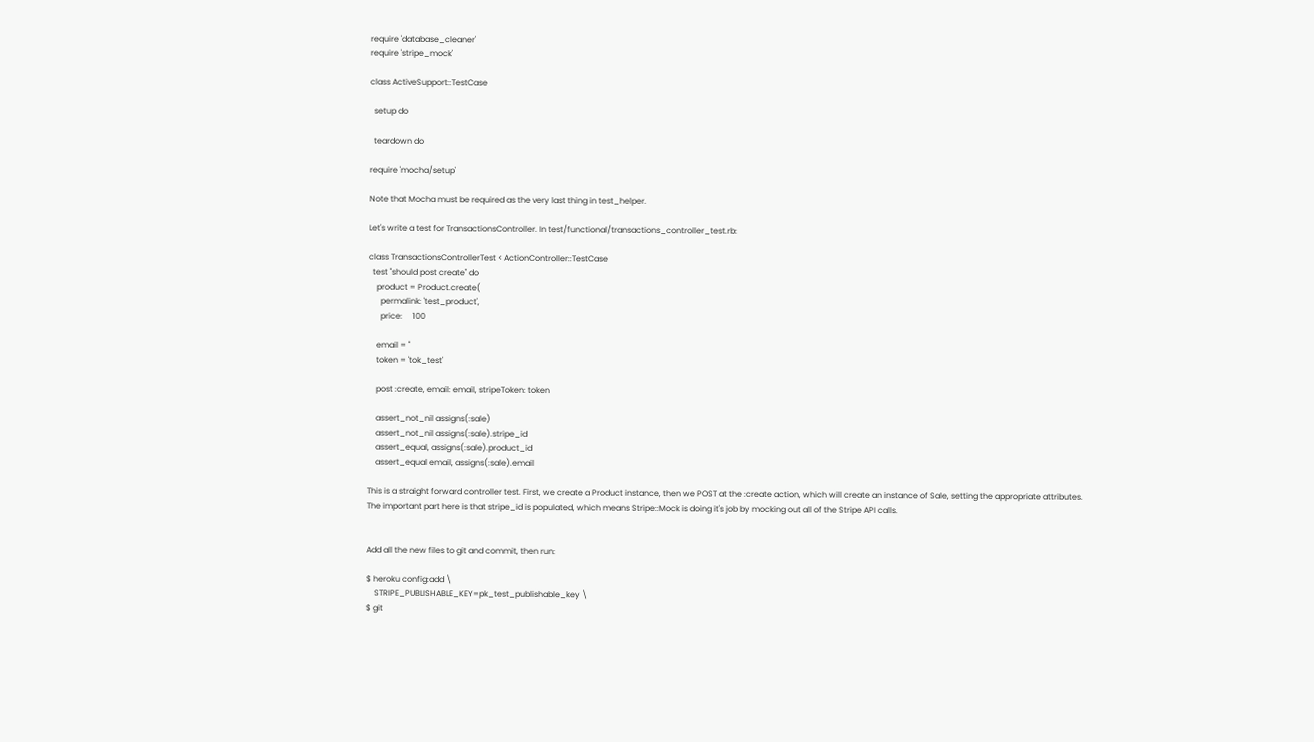require 'database_cleaner'
require 'stripe_mock'

class ActiveSupport::TestCase

  setup do

  teardown do

require 'mocha/setup'

Note that Mocha must be required as the very last thing in test_helper.

Let's write a test for TransactionsController. In test/functional/transactions_controller_test.rb:

class TransactionsControllerTest < ActionController::TestCase
  test "should post create" do
    product = Product.create(
      permalink: 'test_product',
      price:     100

    email = ''
    token = 'tok_test'

    post :create, email: email, stripeToken: token

    assert_not_nil assigns(:sale)
    assert_not_nil assigns(:sale).stripe_id
    assert_equal, assigns(:sale).product_id
    assert_equal email, assigns(:sale).email

This is a straight forward controller test. First, we create a Product instance, then we POST at the :create action, which will create an instance of Sale, setting the appropriate attributes. The important part here is that stripe_id is populated, which means Stripe::Mock is doing it's job by mocking out all of the Stripe API calls.


Add all the new files to git and commit, then run:

$ heroku config:add \
    STRIPE_PUBLISHABLE_KEY=pk_test_publishable_key \
$ git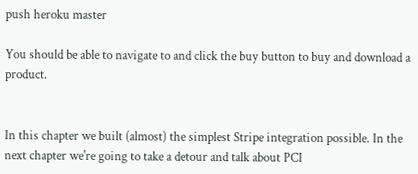push heroku master

You should be able to navigate to and click the buy button to buy and download a product.


In this chapter we built (almost) the simplest Stripe integration possible. In the next chapter we're going to take a detour and talk about PCI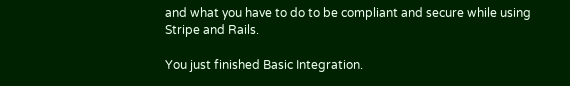and what you have to do to be compliant and secure while using Stripe and Rails.

You just finished Basic Integration.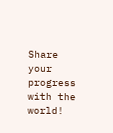Share your progress with the world!